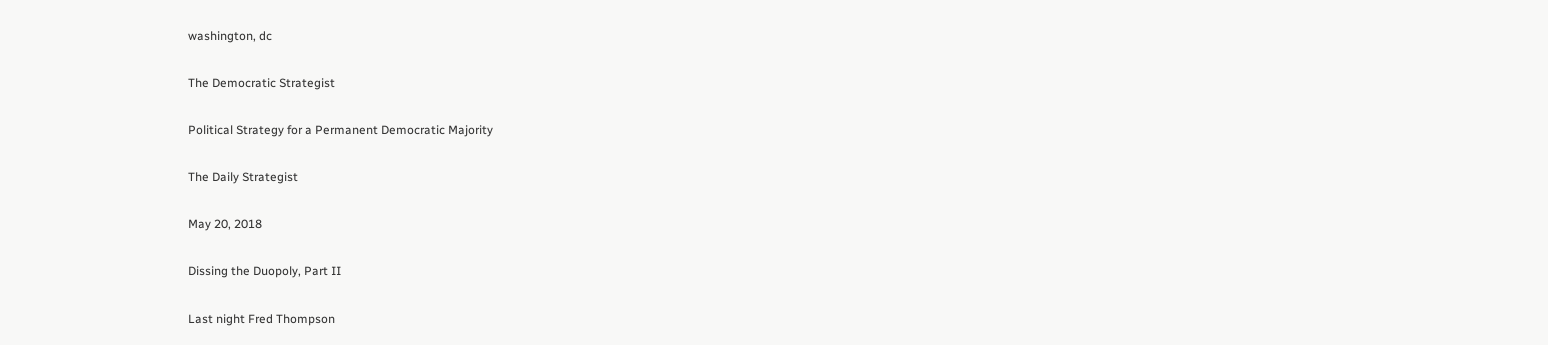washington, dc

The Democratic Strategist

Political Strategy for a Permanent Democratic Majority

The Daily Strategist

May 20, 2018

Dissing the Duopoly, Part II

Last night Fred Thompson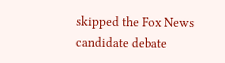skipped the Fox News candidate debate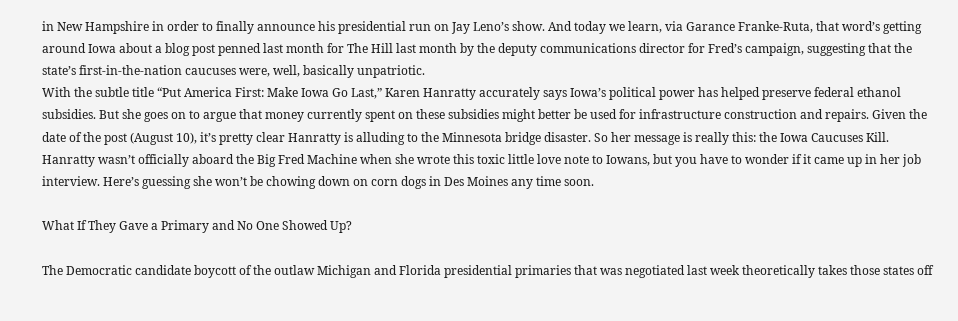in New Hampshire in order to finally announce his presidential run on Jay Leno’s show. And today we learn, via Garance Franke-Ruta, that word’s getting around Iowa about a blog post penned last month for The Hill last month by the deputy communications director for Fred’s campaign, suggesting that the state’s first-in-the-nation caucuses were, well, basically unpatriotic.
With the subtle title “Put America First: Make Iowa Go Last,” Karen Hanratty accurately says Iowa’s political power has helped preserve federal ethanol subsidies. But she goes on to argue that money currently spent on these subsidies might better be used for infrastructure construction and repairs. Given the date of the post (August 10), it’s pretty clear Hanratty is alluding to the Minnesota bridge disaster. So her message is really this: the Iowa Caucuses Kill.
Hanratty wasn’t officially aboard the Big Fred Machine when she wrote this toxic little love note to Iowans, but you have to wonder if it came up in her job interview. Here’s guessing she won’t be chowing down on corn dogs in Des Moines any time soon.

What If They Gave a Primary and No One Showed Up?

The Democratic candidate boycott of the outlaw Michigan and Florida presidential primaries that was negotiated last week theoretically takes those states off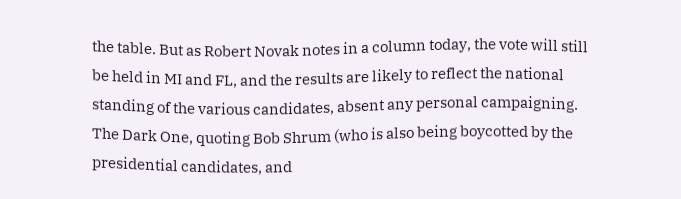the table. But as Robert Novak notes in a column today, the vote will still be held in MI and FL, and the results are likely to reflect the national standing of the various candidates, absent any personal campaigning.
The Dark One, quoting Bob Shrum (who is also being boycotted by the presidential candidates, and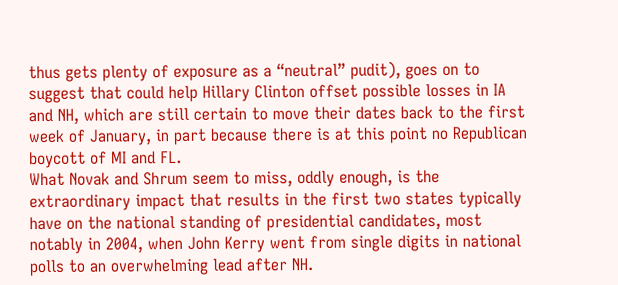thus gets plenty of exposure as a “neutral” pudit), goes on to suggest that could help Hillary Clinton offset possible losses in IA and NH, which are still certain to move their dates back to the first week of January, in part because there is at this point no Republican boycott of MI and FL.
What Novak and Shrum seem to miss, oddly enough, is the extraordinary impact that results in the first two states typically have on the national standing of presidential candidates, most notably in 2004, when John Kerry went from single digits in national polls to an overwhelming lead after NH.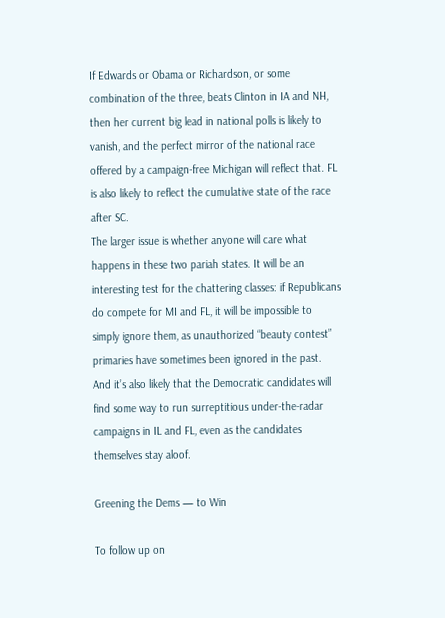If Edwards or Obama or Richardson, or some combination of the three, beats Clinton in IA and NH, then her current big lead in national polls is likely to vanish, and the perfect mirror of the national race offered by a campaign-free Michigan will reflect that. FL is also likely to reflect the cumulative state of the race after SC.
The larger issue is whether anyone will care what happens in these two pariah states. It will be an interesting test for the chattering classes: if Republicans do compete for MI and FL, it will be impossible to simply ignore them, as unauthorized “beauty contest” primaries have sometimes been ignored in the past. And it’s also likely that the Democratic candidates will find some way to run surreptitious under-the-radar campaigns in IL and FL, even as the candidates themselves stay aloof.

Greening the Dems — to Win

To follow up on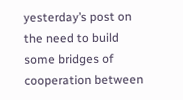yesterday’s post on the need to build some bridges of cooperation between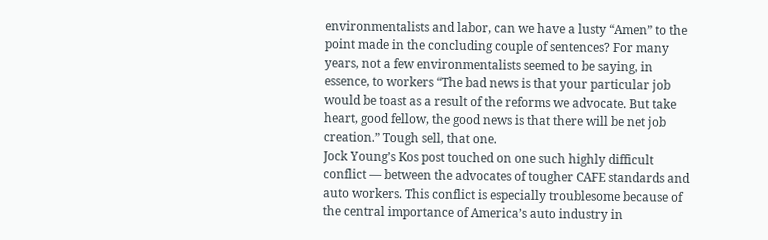environmentalists and labor, can we have a lusty “Amen” to the point made in the concluding couple of sentences? For many years, not a few environmentalists seemed to be saying, in essence, to workers “The bad news is that your particular job would be toast as a result of the reforms we advocate. But take heart, good fellow, the good news is that there will be net job creation.” Tough sell, that one.
Jock Young’s Kos post touched on one such highly difficult conflict — between the advocates of tougher CAFE standards and auto workers. This conflict is especially troublesome because of the central importance of America’s auto industry in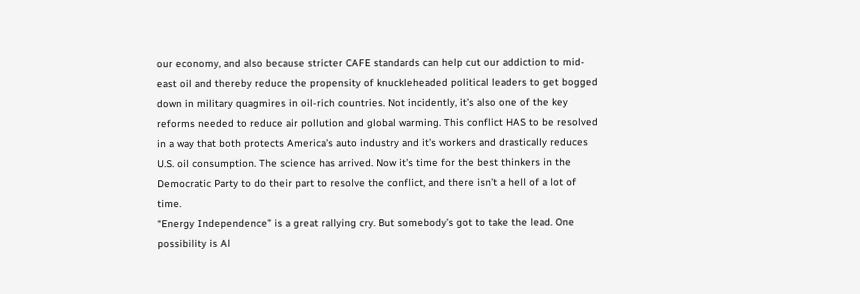our economy, and also because stricter CAFE standards can help cut our addiction to mid-east oil and thereby reduce the propensity of knuckleheaded political leaders to get bogged down in military quagmires in oil-rich countries. Not incidently, it’s also one of the key reforms needed to reduce air pollution and global warming. This conflict HAS to be resolved in a way that both protects America’s auto industry and it’s workers and drastically reduces U.S. oil consumption. The science has arrived. Now it’s time for the best thinkers in the Democratic Party to do their part to resolve the conflict, and there isn’t a hell of a lot of time.
“Energy Independence” is a great rallying cry. But somebody’s got to take the lead. One possibility is Al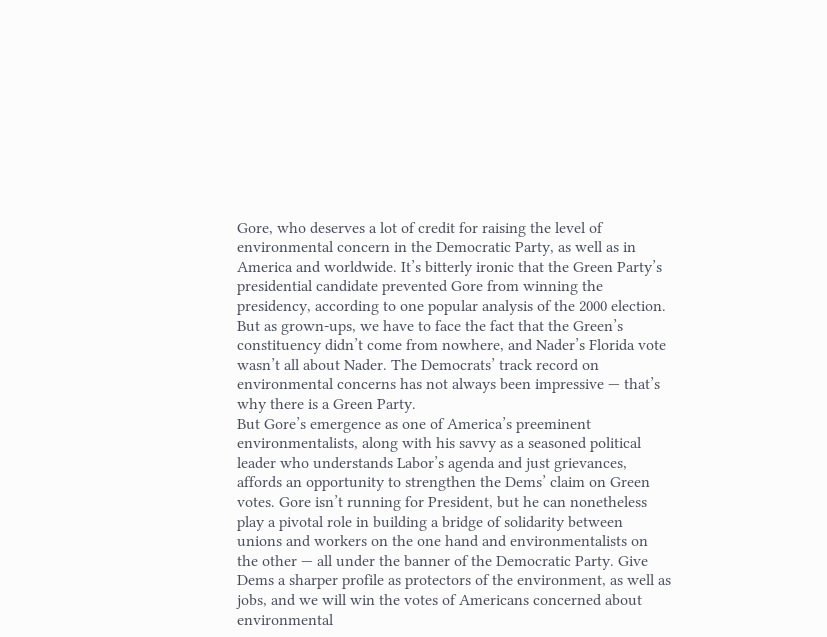Gore, who deserves a lot of credit for raising the level of environmental concern in the Democratic Party, as well as in America and worldwide. It’s bitterly ironic that the Green Party’s presidential candidate prevented Gore from winning the presidency, according to one popular analysis of the 2000 election. But as grown-ups, we have to face the fact that the Green’s constituency didn’t come from nowhere, and Nader’s Florida vote wasn’t all about Nader. The Democrats’ track record on environmental concerns has not always been impressive — that’s why there is a Green Party.
But Gore’s emergence as one of America’s preeminent environmentalists, along with his savvy as a seasoned political leader who understands Labor’s agenda and just grievances, affords an opportunity to strengthen the Dems’ claim on Green votes. Gore isn’t running for President, but he can nonetheless play a pivotal role in building a bridge of solidarity between unions and workers on the one hand and environmentalists on the other — all under the banner of the Democratic Party. Give Dems a sharper profile as protectors of the environment, as well as jobs, and we will win the votes of Americans concerned about environmental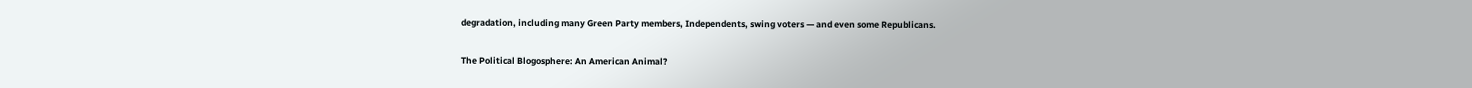degradation, including many Green Party members, Independents, swing voters — and even some Republicans.

The Political Blogosphere: An American Animal?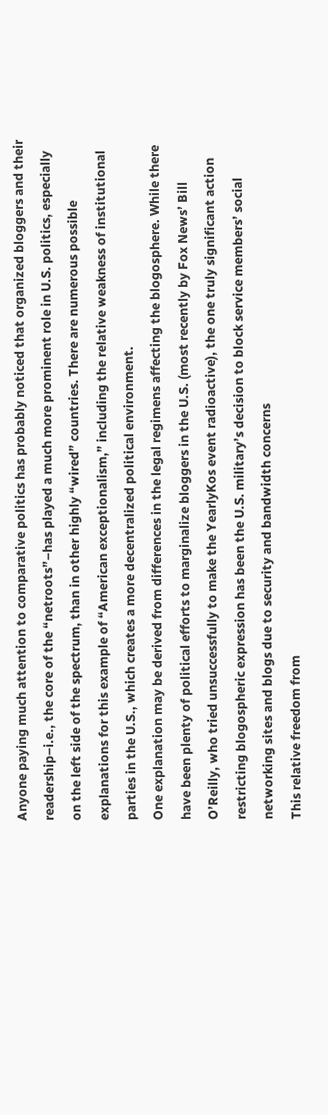Anyone paying much attention to comparative politics has probably noticed that organized bloggers and their readership–i.e., the core of the “netroots”–has played a much more prominent role in U.S. politics, especially on the left side of the spectrum, than in other highly “wired” countries. There are numerous possible explanations for this example of “American exceptionalism,” including the relative weakness of institutional parties in the U.S., which creates a more decentralized political environment.
One explanation may be derived from differences in the legal regimens affecting the blogosphere. While there have been plenty of political efforts to marginalize bloggers in the U.S. (most recently by Fox News’ Bill O’Reilly, who tried unsuccessfully to make the YearlyKos event radioactive), the one truly significant action restricting blogospheric expression has been the U.S. military’s decision to block service members’ social networking sites and blogs due to security and bandwidth concerns
This relative freedom from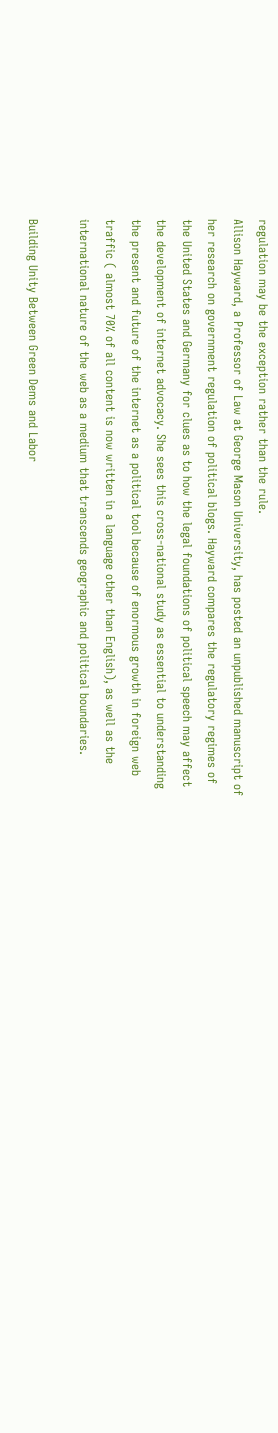regulation may be the exception rather than the rule.
Allison Hayward, a Professor of Law at George Mason University, has posted an unpublished manuscript of her research on government regulation of political blogs. Hayward compares the regulatory regimes of the United States and Germany for clues as to how the legal foundations of political speech may affect the development of internet advocacy. She sees this cross-national study as essential to understanding the present and future of the internet as a political tool because of enormous growth in foreign web traffic ( almost 70% of all content is now written in a language other than English), as well as the international nature of the web as a medium that transcends geographic and political boundaries.

Building Unity Between Green Dems and Labor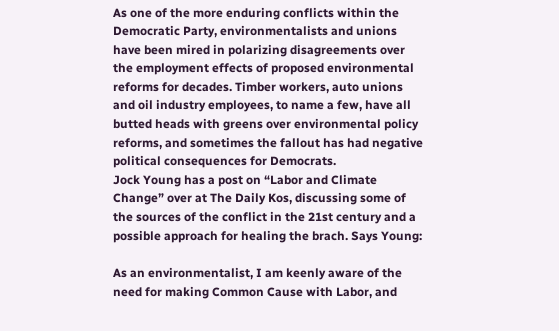As one of the more enduring conflicts within the Democratic Party, environmentalists and unions have been mired in polarizing disagreements over the employment effects of proposed environmental reforms for decades. Timber workers, auto unions and oil industry employees, to name a few, have all butted heads with greens over environmental policy reforms, and sometimes the fallout has had negative political consequences for Democrats.
Jock Young has a post on “Labor and Climate Change” over at The Daily Kos, discussing some of the sources of the conflict in the 21st century and a possible approach for healing the brach. Says Young:

As an environmentalist, I am keenly aware of the need for making Common Cause with Labor, and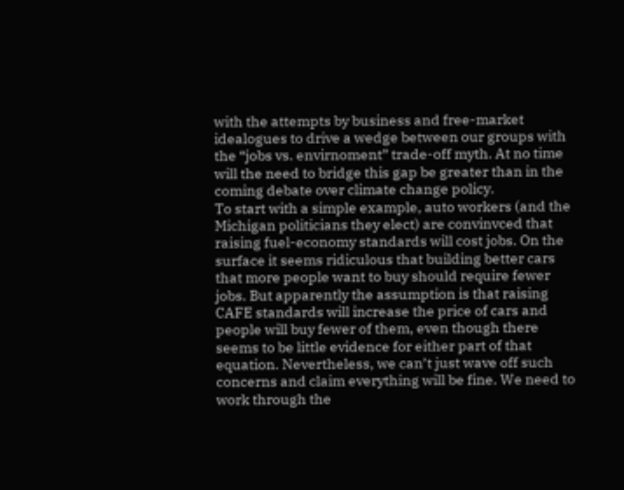with the attempts by business and free-market idealogues to drive a wedge between our groups with the “jobs vs. envirnoment” trade-off myth. At no time will the need to bridge this gap be greater than in the coming debate over climate change policy.
To start with a simple example, auto workers (and the Michigan politicians they elect) are convinvced that raising fuel-economy standards will cost jobs. On the surface it seems ridiculous that building better cars that more people want to buy should require fewer jobs. But apparently the assumption is that raising CAFE standards will increase the price of cars and people will buy fewer of them, even though there seems to be little evidence for either part of that equation. Nevertheless, we can’t just wave off such concerns and claim everything will be fine. We need to work through the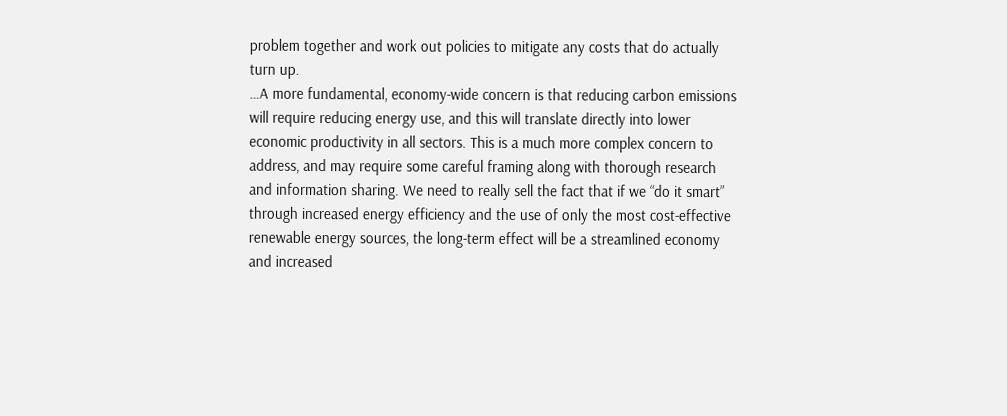problem together and work out policies to mitigate any costs that do actually turn up.
…A more fundamental, economy-wide concern is that reducing carbon emissions will require reducing energy use, and this will translate directly into lower economic productivity in all sectors. This is a much more complex concern to address, and may require some careful framing along with thorough research and information sharing. We need to really sell the fact that if we “do it smart” through increased energy efficiency and the use of only the most cost-effective renewable energy sources, the long-term effect will be a streamlined economy and increased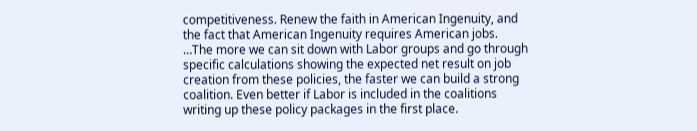competitiveness. Renew the faith in American Ingenuity, and the fact that American Ingenuity requires American jobs.
…The more we can sit down with Labor groups and go through specific calculations showing the expected net result on job creation from these policies, the faster we can build a strong coalition. Even better if Labor is included in the coalitions writing up these policy packages in the first place.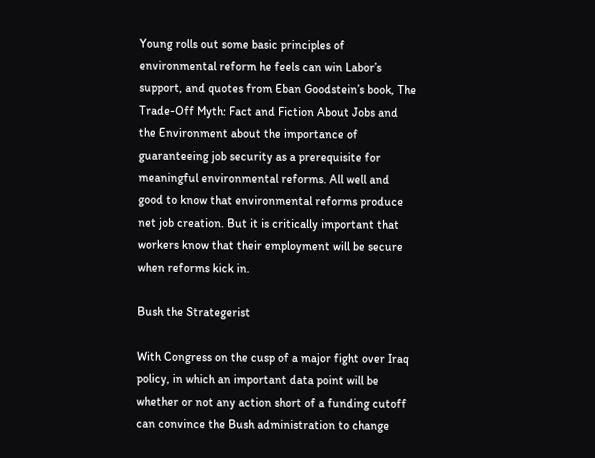Young rolls out some basic principles of environmental reform he feels can win Labor’s support, and quotes from Eban Goodstein’s book, The Trade-Off Myth: Fact and Fiction About Jobs and the Environment about the importance of guaranteeing job security as a prerequisite for meaningful environmental reforms. All well and good to know that environmental reforms produce net job creation. But it is critically important that workers know that their employment will be secure when reforms kick in.

Bush the Strategerist

With Congress on the cusp of a major fight over Iraq policy, in which an important data point will be whether or not any action short of a funding cutoff can convince the Bush administration to change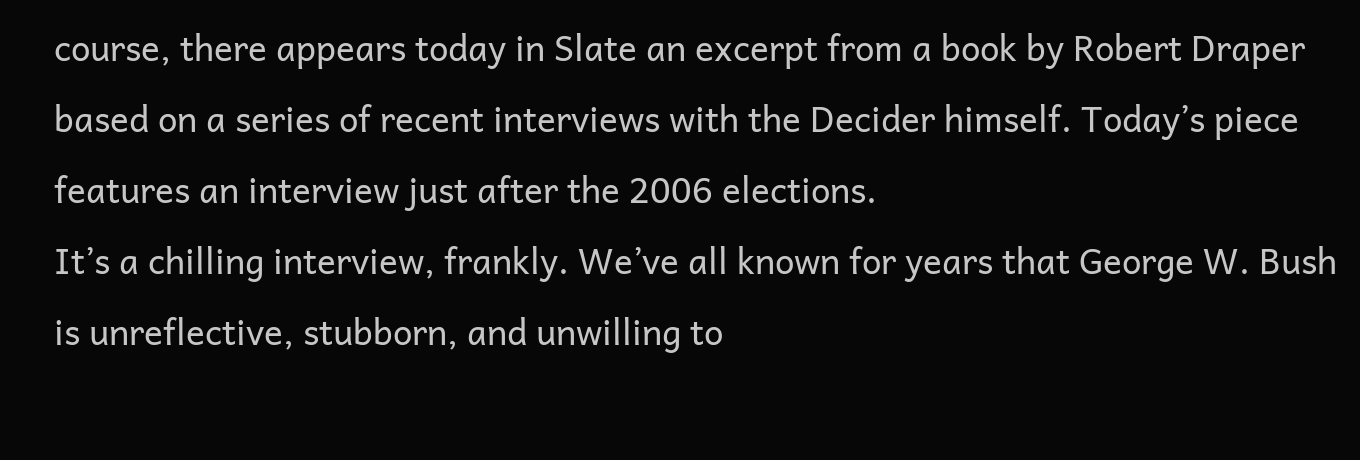course, there appears today in Slate an excerpt from a book by Robert Draper based on a series of recent interviews with the Decider himself. Today’s piece features an interview just after the 2006 elections.
It’s a chilling interview, frankly. We’ve all known for years that George W. Bush is unreflective, stubborn, and unwilling to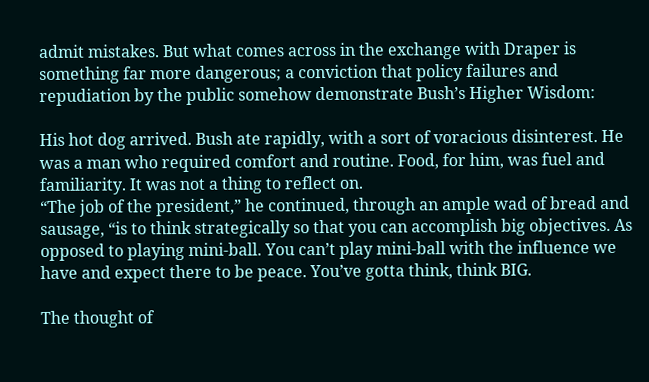admit mistakes. But what comes across in the exchange with Draper is something far more dangerous; a conviction that policy failures and repudiation by the public somehow demonstrate Bush’s Higher Wisdom:

His hot dog arrived. Bush ate rapidly, with a sort of voracious disinterest. He was a man who required comfort and routine. Food, for him, was fuel and familiarity. It was not a thing to reflect on.
“The job of the president,” he continued, through an ample wad of bread and sausage, “is to think strategically so that you can accomplish big objectives. As opposed to playing mini-ball. You can’t play mini-ball with the influence we have and expect there to be peace. You’ve gotta think, think BIG.

The thought of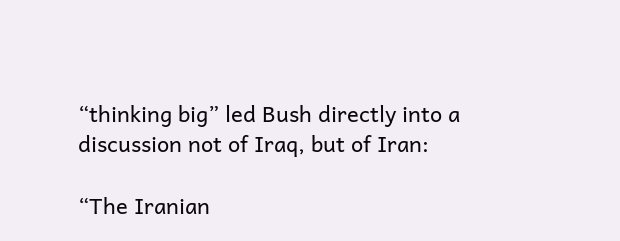“thinking big” led Bush directly into a discussion not of Iraq, but of Iran:

“The Iranian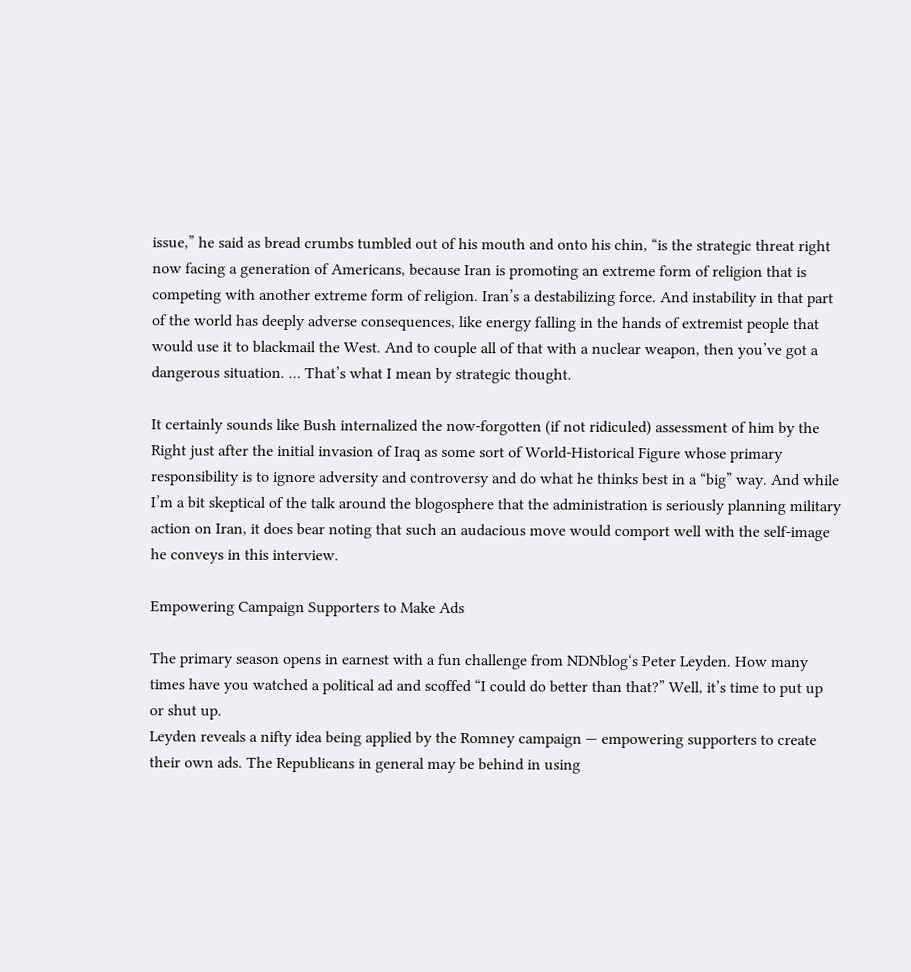issue,” he said as bread crumbs tumbled out of his mouth and onto his chin, “is the strategic threat right now facing a generation of Americans, because Iran is promoting an extreme form of religion that is competing with another extreme form of religion. Iran’s a destabilizing force. And instability in that part of the world has deeply adverse consequences, like energy falling in the hands of extremist people that would use it to blackmail the West. And to couple all of that with a nuclear weapon, then you’ve got a dangerous situation. … That’s what I mean by strategic thought.

It certainly sounds like Bush internalized the now-forgotten (if not ridiculed) assessment of him by the Right just after the initial invasion of Iraq as some sort of World-Historical Figure whose primary responsibility is to ignore adversity and controversy and do what he thinks best in a “big” way. And while I’m a bit skeptical of the talk around the blogosphere that the administration is seriously planning military action on Iran, it does bear noting that such an audacious move would comport well with the self-image he conveys in this interview.

Empowering Campaign Supporters to Make Ads

The primary season opens in earnest with a fun challenge from NDNblog‘s Peter Leyden. How many times have you watched a political ad and scoffed “I could do better than that?” Well, it’s time to put up or shut up.
Leyden reveals a nifty idea being applied by the Romney campaign — empowering supporters to create their own ads. The Republicans in general may be behind in using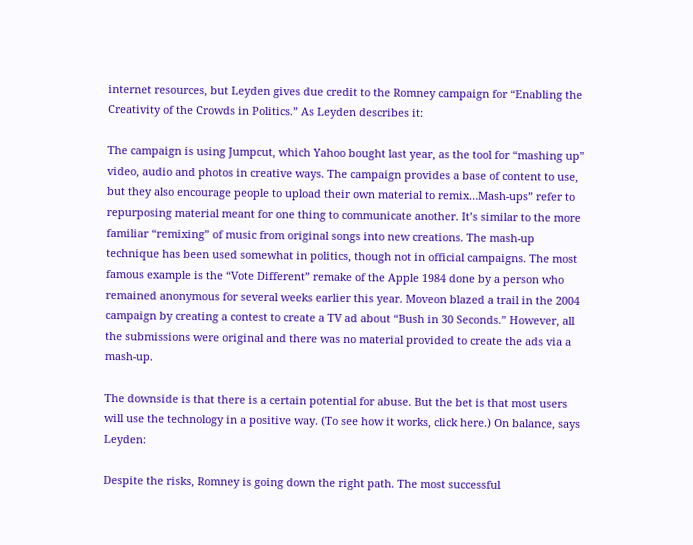internet resources, but Leyden gives due credit to the Romney campaign for “Enabling the Creativity of the Crowds in Politics.” As Leyden describes it:

The campaign is using Jumpcut, which Yahoo bought last year, as the tool for “mashing up” video, audio and photos in creative ways. The campaign provides a base of content to use, but they also encourage people to upload their own material to remix…Mash-ups” refer to repurposing material meant for one thing to communicate another. It’s similar to the more familiar “remixing” of music from original songs into new creations. The mash-up technique has been used somewhat in politics, though not in official campaigns. The most famous example is the “Vote Different” remake of the Apple 1984 done by a person who remained anonymous for several weeks earlier this year. Moveon blazed a trail in the 2004 campaign by creating a contest to create a TV ad about “Bush in 30 Seconds.” However, all the submissions were original and there was no material provided to create the ads via a mash-up.

The downside is that there is a certain potential for abuse. But the bet is that most users will use the technology in a positive way. (To see how it works, click here.) On balance, says Leyden:

Despite the risks, Romney is going down the right path. The most successful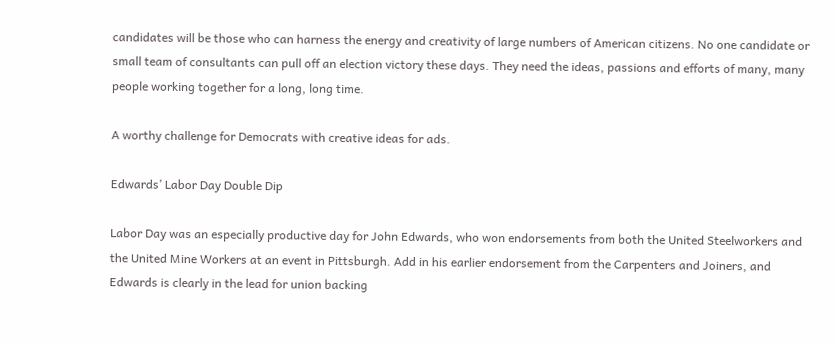candidates will be those who can harness the energy and creativity of large numbers of American citizens. No one candidate or small team of consultants can pull off an election victory these days. They need the ideas, passions and efforts of many, many people working together for a long, long time.

A worthy challenge for Democrats with creative ideas for ads.

Edwards’ Labor Day Double Dip

Labor Day was an especially productive day for John Edwards, who won endorsements from both the United Steelworkers and the United Mine Workers at an event in Pittsburgh. Add in his earlier endorsement from the Carpenters and Joiners, and Edwards is clearly in the lead for union backing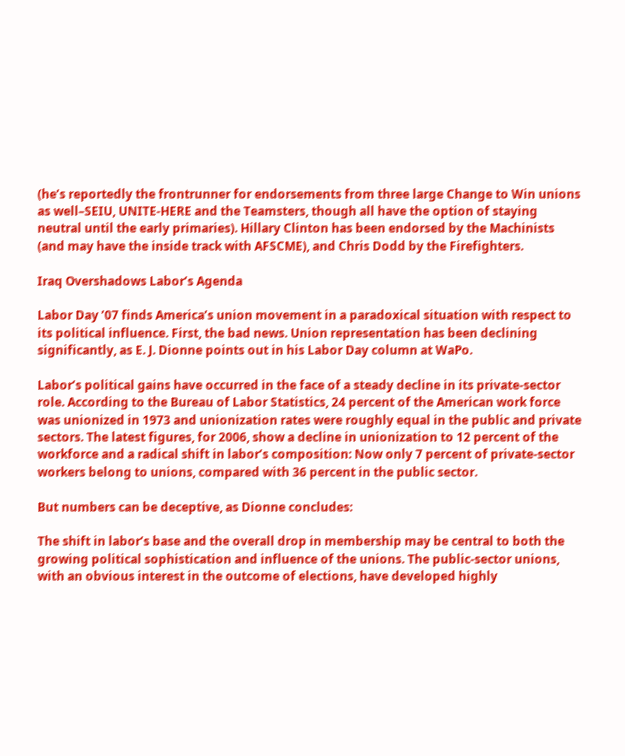(he’s reportedly the frontrunner for endorsements from three large Change to Win unions as well–SEIU, UNITE-HERE and the Teamsters, though all have the option of staying neutral until the early primaries). Hillary Clinton has been endorsed by the Machinists (and may have the inside track with AFSCME), and Chris Dodd by the Firefighters.

Iraq Overshadows Labor’s Agenda

Labor Day ’07 finds America’s union movement in a paradoxical situation with respect to its political influence. First, the bad news. Union representation has been declining significantly, as E. J. Dionne points out in his Labor Day column at WaPo.

Labor’s political gains have occurred in the face of a steady decline in its private-sector role. According to the Bureau of Labor Statistics, 24 percent of the American work force was unionized in 1973 and unionization rates were roughly equal in the public and private sectors. The latest figures, for 2006, show a decline in unionization to 12 percent of the workforce and a radical shift in labor’s composition: Now only 7 percent of private-sector workers belong to unions, compared with 36 percent in the public sector.

But numbers can be deceptive, as Dionne concludes:

The shift in labor’s base and the overall drop in membership may be central to both the growing political sophistication and influence of the unions. The public-sector unions, with an obvious interest in the outcome of elections, have developed highly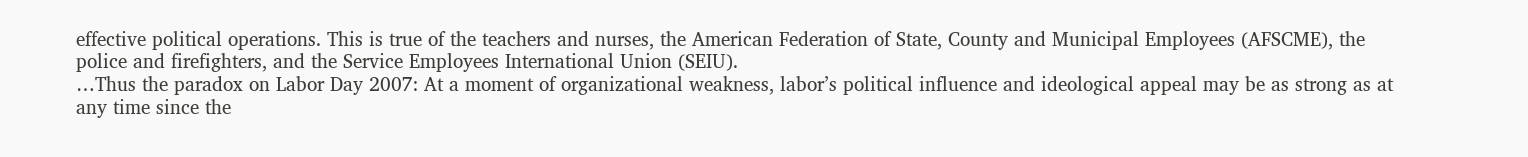effective political operations. This is true of the teachers and nurses, the American Federation of State, County and Municipal Employees (AFSCME), the police and firefighters, and the Service Employees International Union (SEIU).
…Thus the paradox on Labor Day 2007: At a moment of organizational weakness, labor’s political influence and ideological appeal may be as strong as at any time since the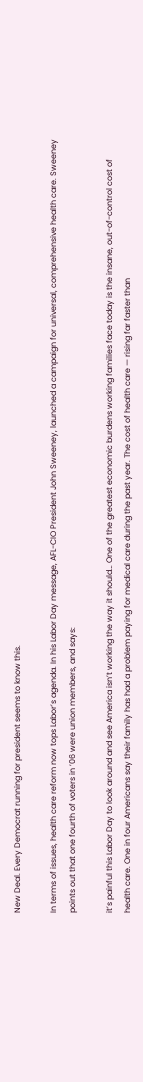New Deal. Every Democrat running for president seems to know this.

In terms of issues, health care reform now tops Labor’s agenda. In his Labor Day message, AFL-CIO President John Sweeney, launched a campaign for universal, comprehensive health care. Sweeney points out that one fourth of voters in ’06 were union members, and says:

it’s painful this Labor Day to look around and see America isn’t working the way it should… One of the greatest economic burdens working families face today is the insane, out-of-control cost of health care. One in four Americans say their family has had a problem paying for medical care during the past year. The cost of health care — rising far faster than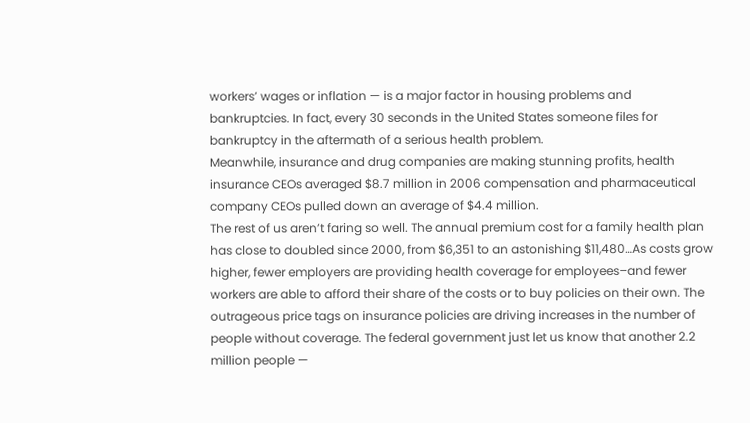workers’ wages or inflation — is a major factor in housing problems and bankruptcies. In fact, every 30 seconds in the United States someone files for bankruptcy in the aftermath of a serious health problem.
Meanwhile, insurance and drug companies are making stunning profits, health insurance CEOs averaged $8.7 million in 2006 compensation and pharmaceutical company CEOs pulled down an average of $4.4 million.
The rest of us aren’t faring so well. The annual premium cost for a family health plan has close to doubled since 2000, from $6,351 to an astonishing $11,480…As costs grow higher, fewer employers are providing health coverage for employees–and fewer workers are able to afford their share of the costs or to buy policies on their own. The outrageous price tags on insurance policies are driving increases in the number of people without coverage. The federal government just let us know that another 2.2 million people —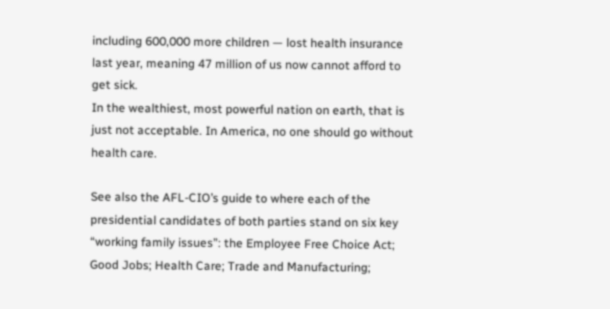including 600,000 more children — lost health insurance last year, meaning 47 million of us now cannot afford to get sick.
In the wealthiest, most powerful nation on earth, that is just not acceptable. In America, no one should go without health care.

See also the AFL-CIO’s guide to where each of the presidential candidates of both parties stand on six key “working family issues”: the Employee Free Choice Act; Good Jobs; Health Care; Trade and Manufacturing;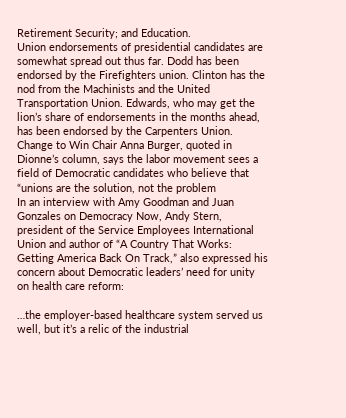Retirement Security; and Education.
Union endorsements of presidential candidates are somewhat spread out thus far. Dodd has been endorsed by the Firefighters union. Clinton has the nod from the Machinists and the United Transportation Union. Edwards, who may get the lion’s share of endorsements in the months ahead, has been endorsed by the Carpenters Union. Change to Win Chair Anna Burger, quoted in Dionne’s column, says the labor movement sees a field of Democratic candidates who believe that “unions are the solution, not the problem
In an interview with Amy Goodman and Juan Gonzales on Democracy Now, Andy Stern, president of the Service Employees International Union and author of “A Country That Works: Getting America Back On Track,” also expressed his concern about Democratic leaders’ need for unity on health care reform:

…the employer-based healthcare system served us well, but it’s a relic of the industrial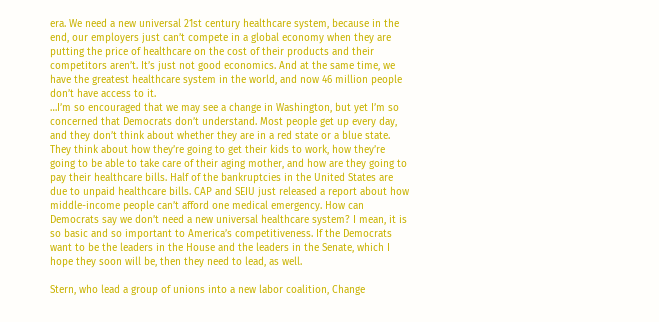era. We need a new universal 21st century healthcare system, because in the end, our employers just can’t compete in a global economy when they are putting the price of healthcare on the cost of their products and their competitors aren’t. It’s just not good economics. And at the same time, we have the greatest healthcare system in the world, and now 46 million people don’t have access to it.
…I’m so encouraged that we may see a change in Washington, but yet I’m so concerned that Democrats don’t understand. Most people get up every day, and they don’t think about whether they are in a red state or a blue state. They think about how they’re going to get their kids to work, how they’re going to be able to take care of their aging mother, and how are they going to pay their healthcare bills. Half of the bankruptcies in the United States are due to unpaid healthcare bills. CAP and SEIU just released a report about how middle-income people can’t afford one medical emergency. How can Democrats say we don’t need a new universal healthcare system? I mean, it is so basic and so important to America’s competitiveness. If the Democrats want to be the leaders in the House and the leaders in the Senate, which I hope they soon will be, then they need to lead, as well.

Stern, who lead a group of unions into a new labor coalition, Change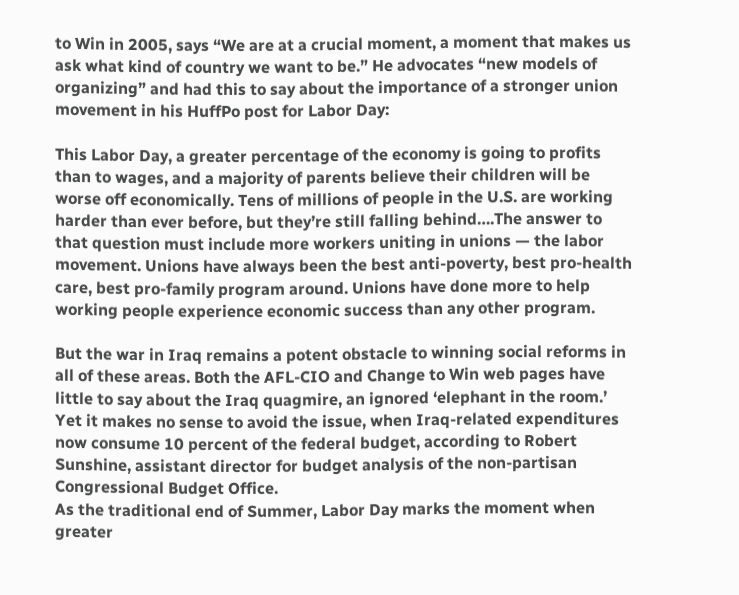to Win in 2005, says “We are at a crucial moment, a moment that makes us ask what kind of country we want to be.” He advocates “new models of organizing” and had this to say about the importance of a stronger union movement in his HuffPo post for Labor Day:

This Labor Day, a greater percentage of the economy is going to profits than to wages, and a majority of parents believe their children will be worse off economically. Tens of millions of people in the U.S. are working harder than ever before, but they’re still falling behind….The answer to that question must include more workers uniting in unions — the labor movement. Unions have always been the best anti-poverty, best pro-health care, best pro-family program around. Unions have done more to help working people experience economic success than any other program.

But the war in Iraq remains a potent obstacle to winning social reforms in all of these areas. Both the AFL-CIO and Change to Win web pages have little to say about the Iraq quagmire, an ignored ‘elephant in the room.’ Yet it makes no sense to avoid the issue, when Iraq-related expenditures now consume 10 percent of the federal budget, according to Robert Sunshine, assistant director for budget analysis of the non-partisan Congressional Budget Office.
As the traditional end of Summer, Labor Day marks the moment when greater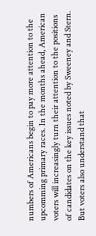numbers of Americans begin to pay more attention to the upcomming primary races. In the months ahead, American voters will increasingly turn their attention to the positions of candidates on the key issues noted by Sweeney and Stern. But voters also understand that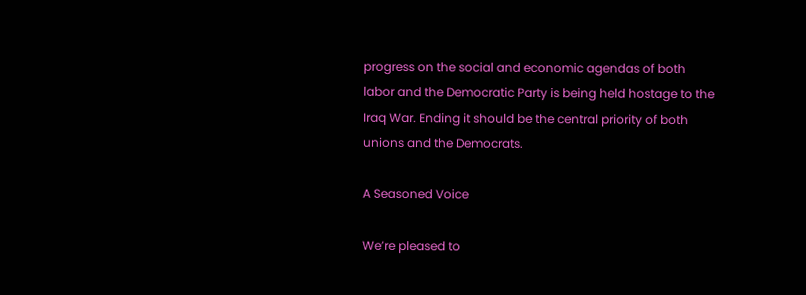progress on the social and economic agendas of both labor and the Democratic Party is being held hostage to the Iraq War. Ending it should be the central priority of both unions and the Democrats.

A Seasoned Voice

We’re pleased to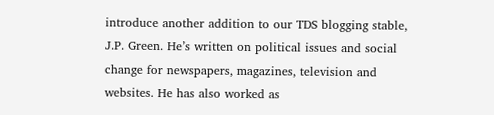introduce another addition to our TDS blogging stable, J.P. Green. He’s written on political issues and social change for newspapers, magazines, television and websites. He has also worked as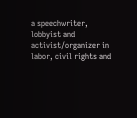a speechwriter, lobbyist and activist/organizer in labor, civil rights and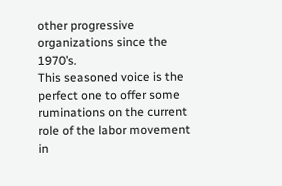other progressive organizations since the 1970’s.
This seasoned voice is the perfect one to offer some ruminations on the current role of the labor movement in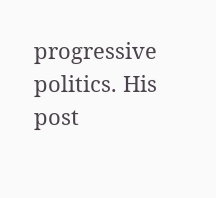progressive politics. His post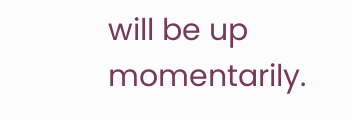will be up momentarily.